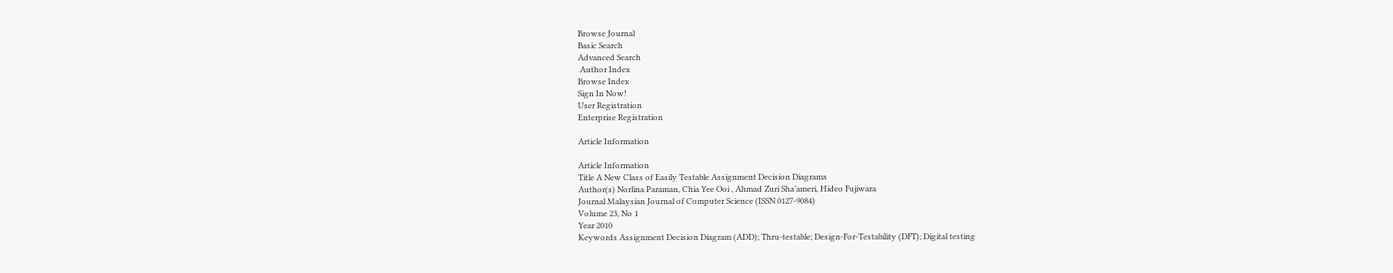Browse Journal
Basic Search
Advanced Search
 Author Index
Browse Index
Sign In Now!
User Registration
Enterprise Registration

Article Information

Article Information
Title A New Class of Easily Testable Assignment Decision Diagrams
Author(s) Norlina Paraman, Chia Yee Ooi , Ahmad Zuri Sha’ameri, Hideo Fujiwara
Journal Malaysian Journal of Computer Science (ISSN 0127-9084)
Volume 23, No 1
Year 2010
Keywords Assignment Decision Diagram (ADD); Thru-testable; Design-For-Testability (DFT); Digital testing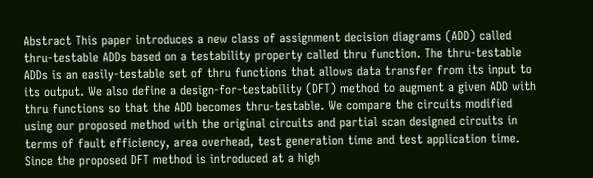Abstract This paper introduces a new class of assignment decision diagrams (ADD) called thru-testable ADDs based on a testability property called thru function. The thru-testable ADDs is an easily-testable set of thru functions that allows data transfer from its input to its output. We also define a design-for-testability (DFT) method to augment a given ADD with thru functions so that the ADD becomes thru-testable. We compare the circuits modified using our proposed method with the original circuits and partial scan designed circuits in terms of fault efficiency, area overhead, test generation time and test application time. Since the proposed DFT method is introduced at a high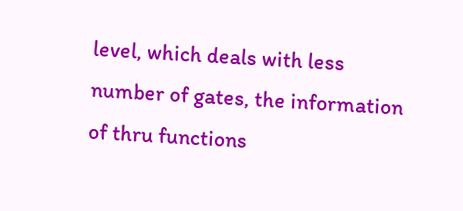level, which deals with less number of gates, the information of thru functions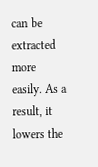can be extracted more easily. As a result, it lowers the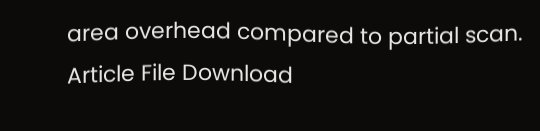area overhead compared to partial scan.
Article File Download